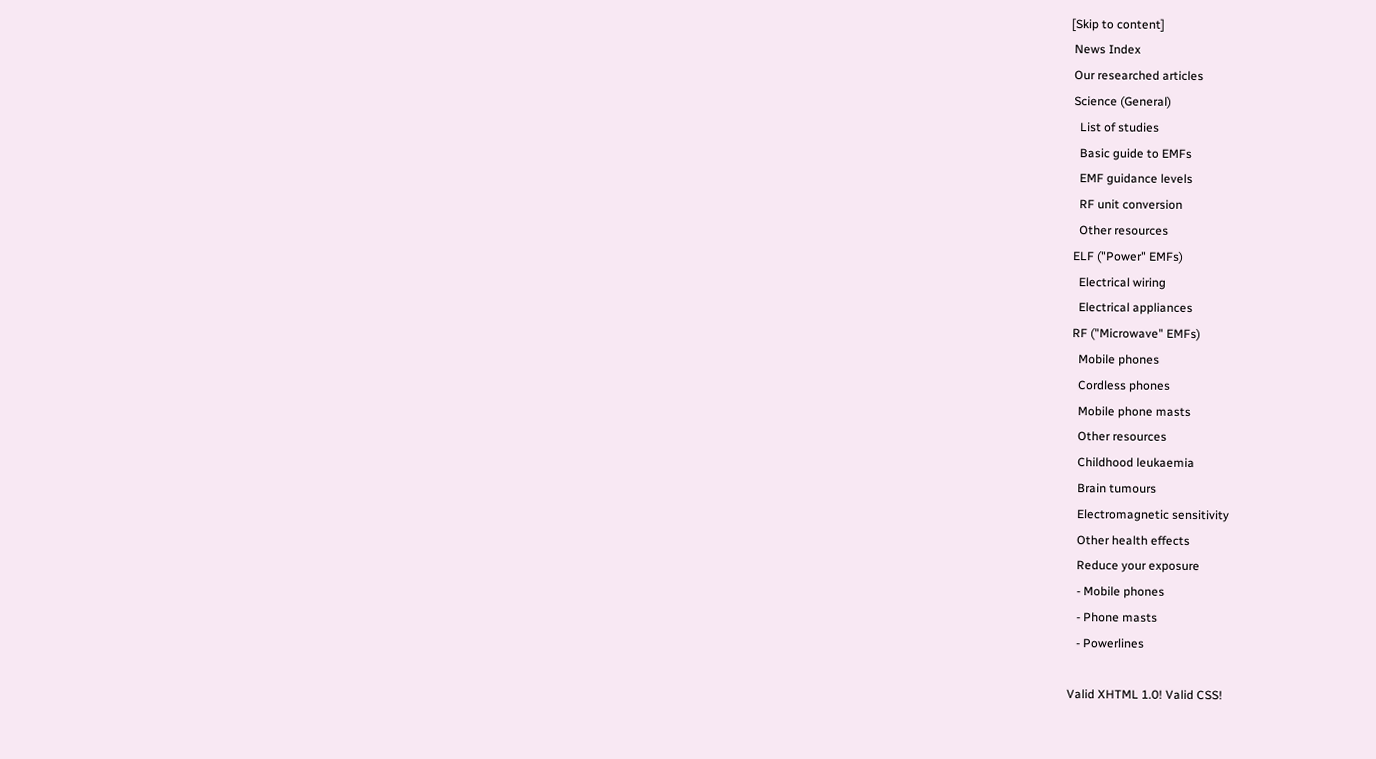[Skip to content]
 News Index
 Our researched articles
 Science (General)
   List of studies
   Basic guide to EMFs
   EMF guidance levels
   RF unit conversion
   Other resources
 ELF ("Power" EMFs)
   Electrical wiring
   Electrical appliances
 RF ("Microwave" EMFs)
   Mobile phones
   Cordless phones
   Mobile phone masts
   Other resources
   Childhood leukaemia
   Brain tumours
   Electromagnetic sensitivity
   Other health effects
   Reduce your exposure
   - Mobile phones
   - Phone masts
   - Powerlines

Valid XHTML 1.0! Valid CSS!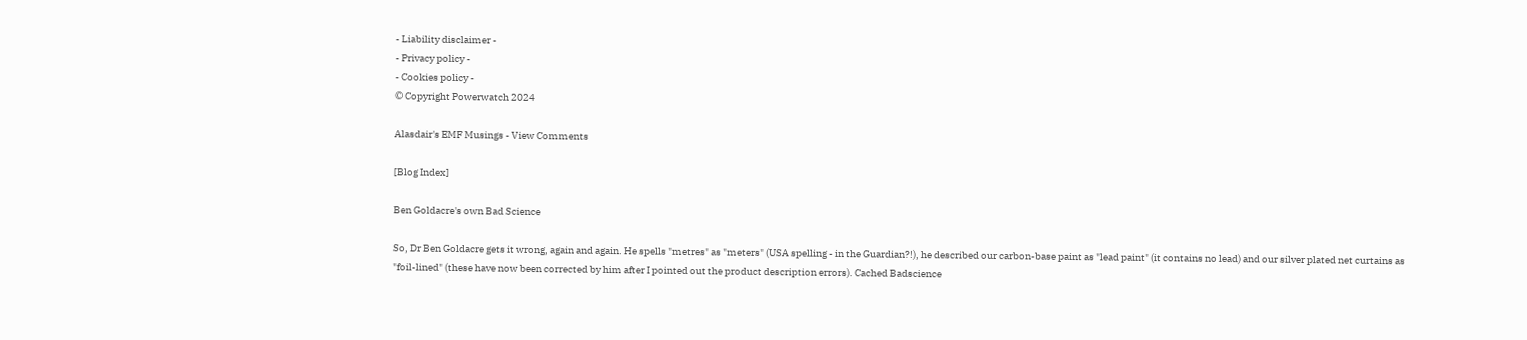- Liability disclaimer -
- Privacy policy -
- Cookies policy -
© Copyright Powerwatch 2024

Alasdair's EMF Musings - View Comments

[Blog Index]

Ben Goldacre's own Bad Science

So, Dr Ben Goldacre gets it wrong, again and again. He spells "metres" as "meters" (USA spelling - in the Guardian?!), he described our carbon-base paint as "lead paint" (it contains no lead) and our silver plated net curtains as "foil-lined" (these have now been corrected by him after I pointed out the product description errors). Cached Badscience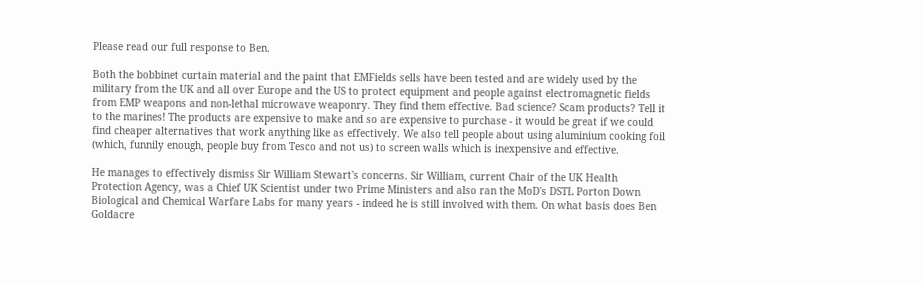Please read our full response to Ben.

Both the bobbinet curtain material and the paint that EMFields sells have been tested and are widely used by the military from the UK and all over Europe and the US to protect equipment and people against electromagnetic fields from EMP weapons and non-lethal microwave weaponry. They find them effective. Bad science? Scam products? Tell it to the marines! The products are expensive to make and so are expensive to purchase - it would be great if we could find cheaper alternatives that work anything like as effectively. We also tell people about using aluminium cooking foil (which, funnily enough, people buy from Tesco and not us) to screen walls which is inexpensive and effective.

He manages to effectively dismiss Sir William Stewart's concerns. Sir William, current Chair of the UK Health Protection Agency, was a Chief UK Scientist under two Prime Ministers and also ran the MoD's DSTL Porton Down Biological and Chemical Warfare Labs for many years - indeed he is still involved with them. On what basis does Ben Goldacre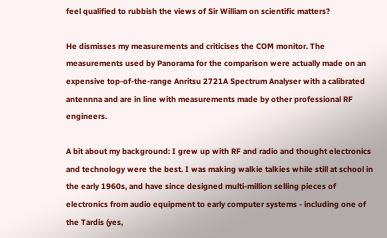feel qualified to rubbish the views of Sir William on scientific matters?

He dismisses my measurements and criticises the COM monitor. The measurements used by Panorama for the comparison were actually made on an expensive top-of-the-range Anritsu 2721A Spectrum Analyser with a calibrated antennna and are in line with measurements made by other professional RF engineers.

A bit about my background: I grew up with RF and radio and thought electronics and technology were the best. I was making walkie talkies while still at school in the early 1960s, and have since designed multi-million selling pieces of electronics from audio equipment to early computer systems - including one of the Tardis (yes,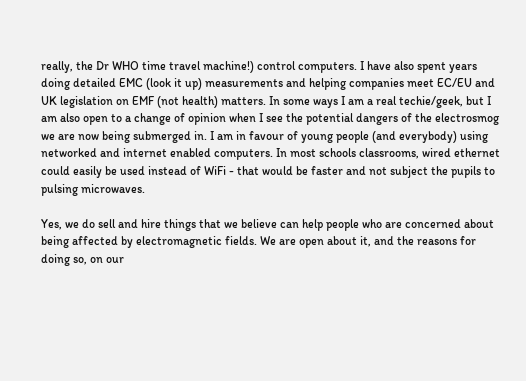really, the Dr WHO time travel machine!) control computers. I have also spent years doing detailed EMC (look it up) measurements and helping companies meet EC/EU and UK legislation on EMF (not health) matters. In some ways I am a real techie/geek, but I am also open to a change of opinion when I see the potential dangers of the electrosmog we are now being submerged in. I am in favour of young people (and everybody) using networked and internet enabled computers. In most schools classrooms, wired ethernet could easily be used instead of WiFi - that would be faster and not subject the pupils to pulsing microwaves.

Yes, we do sell and hire things that we believe can help people who are concerned about being affected by electromagnetic fields. We are open about it, and the reasons for doing so, on our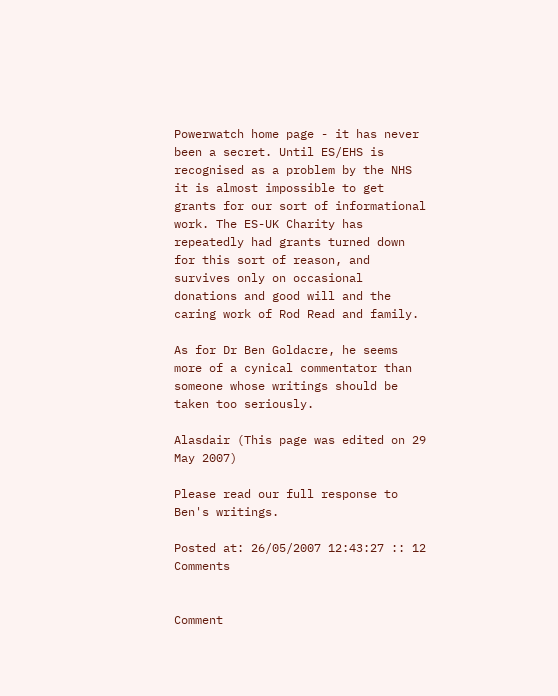Powerwatch home page - it has never been a secret. Until ES/EHS is recognised as a problem by the NHS it is almost impossible to get grants for our sort of informational work. The ES-UK Charity has repeatedly had grants turned down for this sort of reason, and survives only on occasional donations and good will and the caring work of Rod Read and family.

As for Dr Ben Goldacre, he seems more of a cynical commentator than someone whose writings should be taken too seriously.

Alasdair (This page was edited on 29 May 2007)

Please read our full response to Ben's writings.

Posted at: 26/05/2007 12:43:27 :: 12 Comments


Comment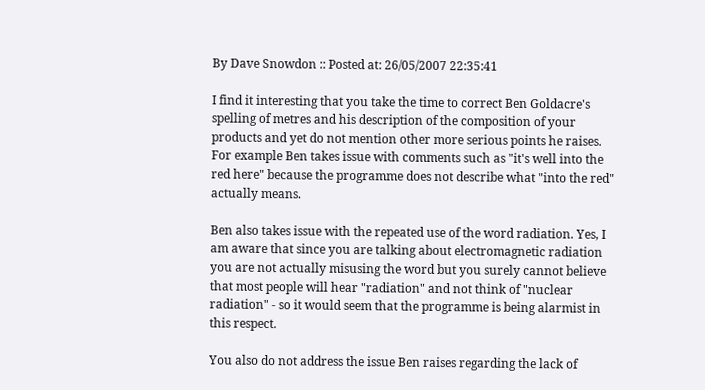By Dave Snowdon :: Posted at: 26/05/2007 22:35:41

I find it interesting that you take the time to correct Ben Goldacre's spelling of metres and his description of the composition of your products and yet do not mention other more serious points he raises. For example Ben takes issue with comments such as "it's well into the red here" because the programme does not describe what "into the red" actually means.

Ben also takes issue with the repeated use of the word radiation. Yes, I am aware that since you are talking about electromagnetic radiation you are not actually misusing the word but you surely cannot believe that most people will hear "radiation" and not think of "nuclear radiation" - so it would seem that the programme is being alarmist in this respect.

You also do not address the issue Ben raises regarding the lack of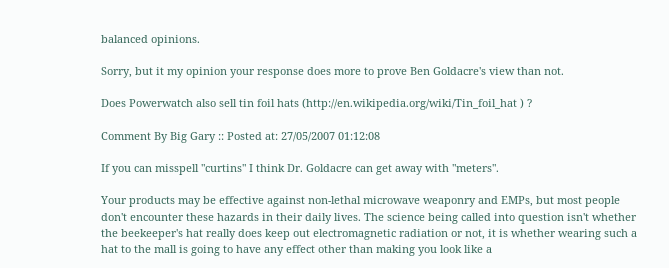balanced opinions.

Sorry, but it my opinion your response does more to prove Ben Goldacre's view than not.

Does Powerwatch also sell tin foil hats (http://en.wikipedia.org/wiki/Tin_foil_hat ) ?

Comment By Big Gary :: Posted at: 27/05/2007 01:12:08

If you can misspell "curtins" I think Dr. Goldacre can get away with "meters".

Your products may be effective against non-lethal microwave weaponry and EMPs, but most people don't encounter these hazards in their daily lives. The science being called into question isn't whether the beekeeper's hat really does keep out electromagnetic radiation or not, it is whether wearing such a hat to the mall is going to have any effect other than making you look like a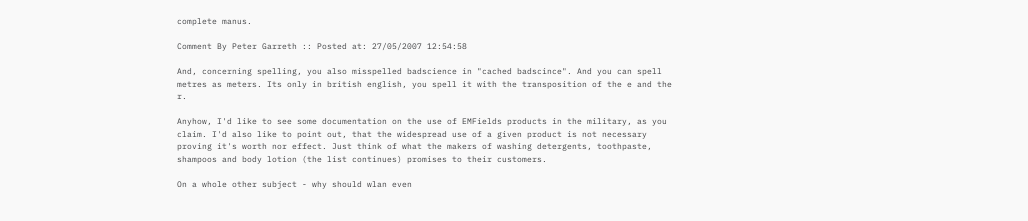complete manus.

Comment By Peter Garreth :: Posted at: 27/05/2007 12:54:58

And, concerning spelling, you also misspelled badscience in "cached badscince". And you can spell metres as meters. Its only in british english, you spell it with the transposition of the e and the r.

Anyhow, I'd like to see some documentation on the use of EMFields products in the military, as you claim. I'd also like to point out, that the widespread use of a given product is not necessary proving it's worth nor effect. Just think of what the makers of washing detergents, toothpaste, shampoos and body lotion (the list continues) promises to their customers.

On a whole other subject - why should wlan even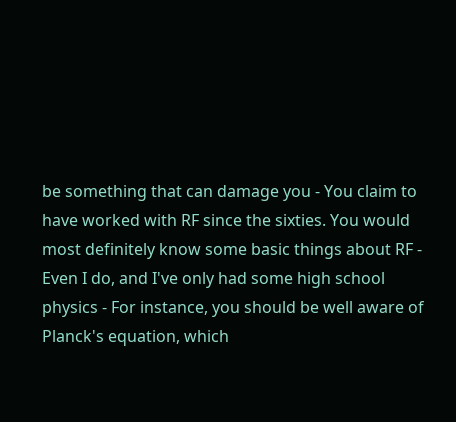be something that can damage you - You claim to have worked with RF since the sixties. You would most definitely know some basic things about RF - Even I do, and I've only had some high school physics - For instance, you should be well aware of Planck's equation, which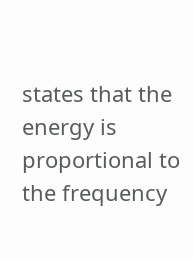states that the energy is proportional to the frequency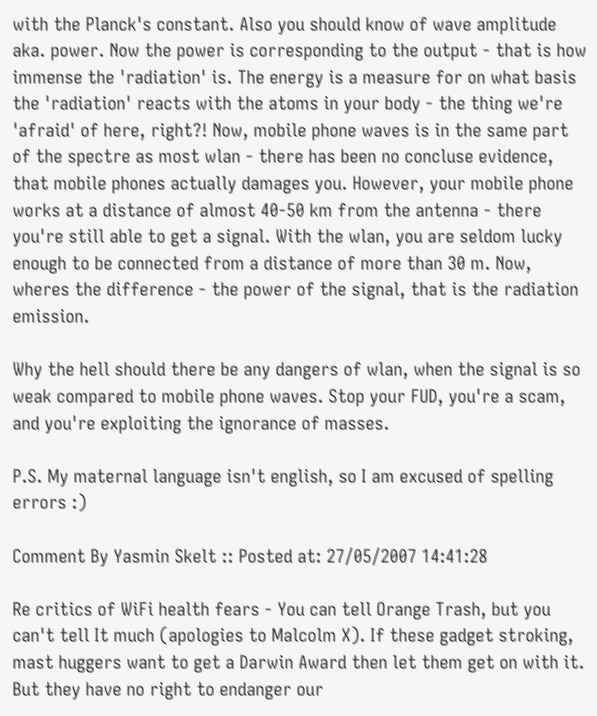with the Planck's constant. Also you should know of wave amplitude aka. power. Now the power is corresponding to the output - that is how immense the 'radiation' is. The energy is a measure for on what basis the 'radiation' reacts with the atoms in your body - the thing we're 'afraid' of here, right?! Now, mobile phone waves is in the same part of the spectre as most wlan - there has been no concluse evidence, that mobile phones actually damages you. However, your mobile phone works at a distance of almost 40-50 km from the antenna - there you're still able to get a signal. With the wlan, you are seldom lucky enough to be connected from a distance of more than 30 m. Now, wheres the difference - the power of the signal, that is the radiation emission.

Why the hell should there be any dangers of wlan, when the signal is so weak compared to mobile phone waves. Stop your FUD, you're a scam, and you're exploiting the ignorance of masses.

P.S. My maternal language isn't english, so I am excused of spelling errors :)

Comment By Yasmin Skelt :: Posted at: 27/05/2007 14:41:28

Re critics of WiFi health fears - You can tell Orange Trash, but you can't tell It much (apologies to Malcolm X). If these gadget stroking, mast huggers want to get a Darwin Award then let them get on with it. But they have no right to endanger our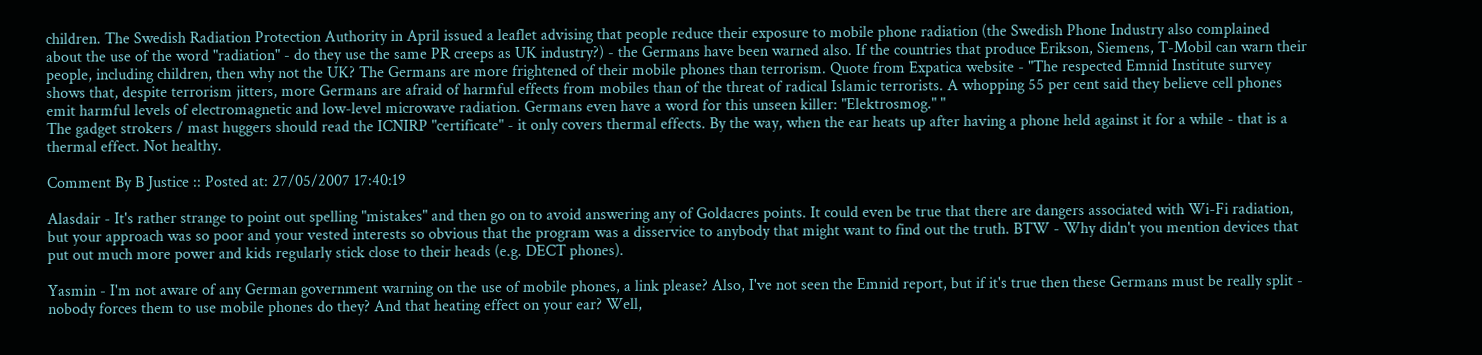children. The Swedish Radiation Protection Authority in April issued a leaflet advising that people reduce their exposure to mobile phone radiation (the Swedish Phone Industry also complained about the use of the word "radiation" - do they use the same PR creeps as UK industry?) - the Germans have been warned also. If the countries that produce Erikson, Siemens, T-Mobil can warn their people, including children, then why not the UK? The Germans are more frightened of their mobile phones than terrorism. Quote from Expatica website - "The respected Emnid Institute survey shows that, despite terrorism jitters, more Germans are afraid of harmful effects from mobiles than of the threat of radical Islamic terrorists. A whopping 55 per cent said they believe cell phones emit harmful levels of electromagnetic and low-level microwave radiation. Germans even have a word for this unseen killer: "Elektrosmog." "
The gadget strokers / mast huggers should read the ICNIRP "certificate" - it only covers thermal effects. By the way, when the ear heats up after having a phone held against it for a while - that is a thermal effect. Not healthy.

Comment By B Justice :: Posted at: 27/05/2007 17:40:19

Alasdair - It's rather strange to point out spelling "mistakes" and then go on to avoid answering any of Goldacres points. It could even be true that there are dangers associated with Wi-Fi radiation, but your approach was so poor and your vested interests so obvious that the program was a disservice to anybody that might want to find out the truth. BTW - Why didn't you mention devices that put out much more power and kids regularly stick close to their heads (e.g. DECT phones).

Yasmin - I'm not aware of any German government warning on the use of mobile phones, a link please? Also, I've not seen the Emnid report, but if it's true then these Germans must be really split - nobody forces them to use mobile phones do they? And that heating effect on your ear? Well,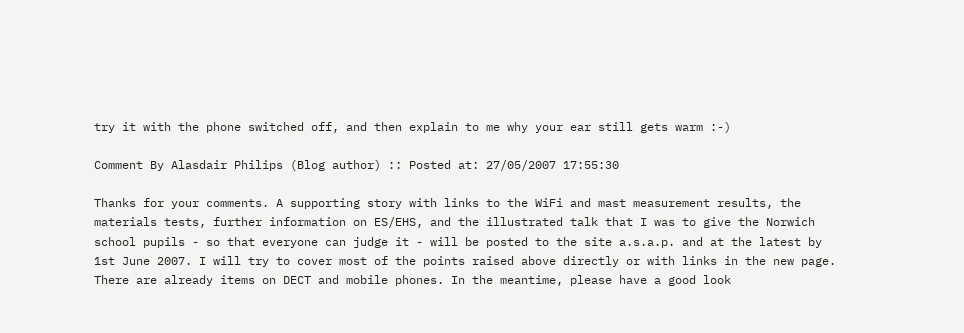try it with the phone switched off, and then explain to me why your ear still gets warm :-)

Comment By Alasdair Philips (Blog author) :: Posted at: 27/05/2007 17:55:30

Thanks for your comments. A supporting story with links to the WiFi and mast measurement results, the materials tests, further information on ES/EHS, and the illustrated talk that I was to give the Norwich school pupils - so that everyone can judge it - will be posted to the site a.s.a.p. and at the latest by 1st June 2007. I will try to cover most of the points raised above directly or with links in the new page. There are already items on DECT and mobile phones. In the meantime, please have a good look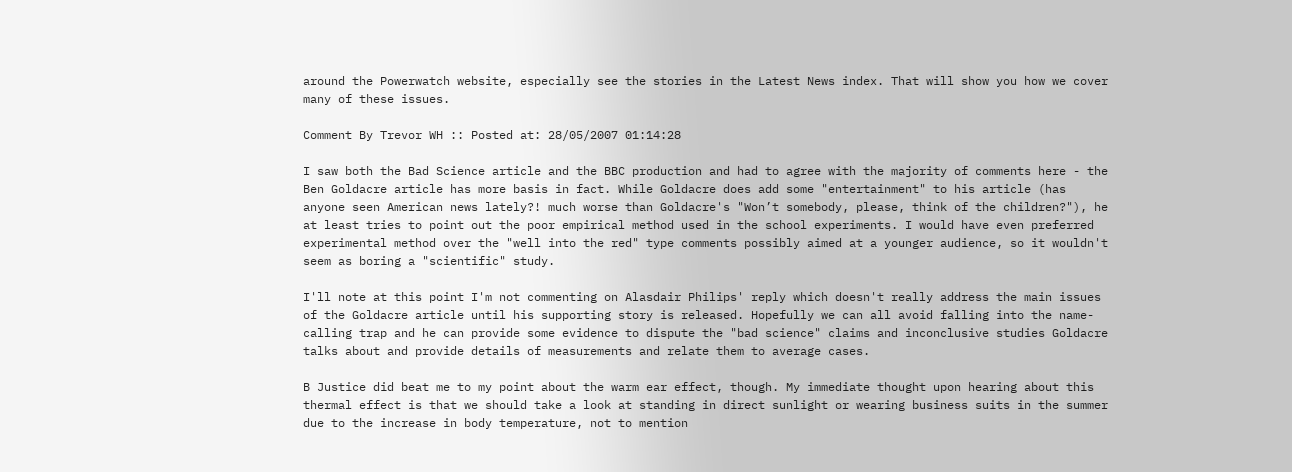around the Powerwatch website, especially see the stories in the Latest News index. That will show you how we cover many of these issues.

Comment By Trevor WH :: Posted at: 28/05/2007 01:14:28

I saw both the Bad Science article and the BBC production and had to agree with the majority of comments here - the Ben Goldacre article has more basis in fact. While Goldacre does add some "entertainment" to his article (has anyone seen American news lately?! much worse than Goldacre's "Won’t somebody, please, think of the children?"), he at least tries to point out the poor empirical method used in the school experiments. I would have even preferred experimental method over the "well into the red" type comments possibly aimed at a younger audience, so it wouldn't seem as boring a "scientific" study.

I'll note at this point I'm not commenting on Alasdair Philips' reply which doesn't really address the main issues of the Goldacre article until his supporting story is released. Hopefully we can all avoid falling into the name-calling trap and he can provide some evidence to dispute the "bad science" claims and inconclusive studies Goldacre talks about and provide details of measurements and relate them to average cases.

B Justice did beat me to my point about the warm ear effect, though. My immediate thought upon hearing about this thermal effect is that we should take a look at standing in direct sunlight or wearing business suits in the summer due to the increase in body temperature, not to mention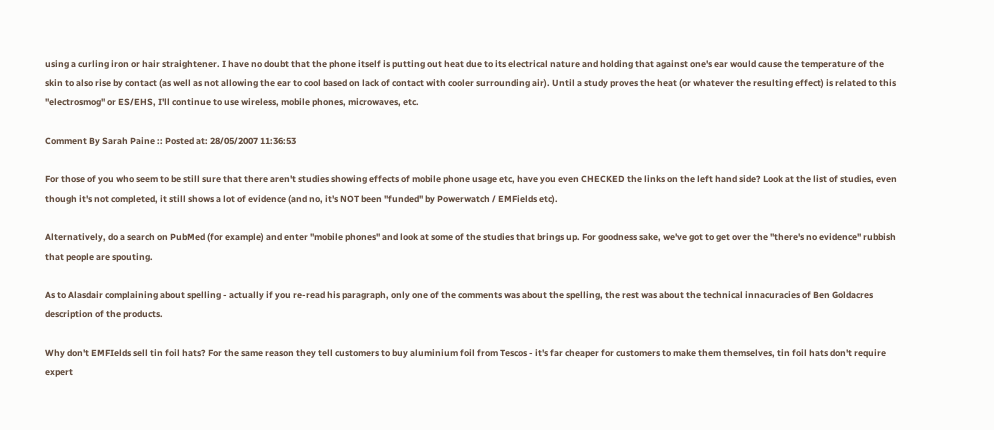using a curling iron or hair straightener. I have no doubt that the phone itself is putting out heat due to its electrical nature and holding that against one's ear would cause the temperature of the skin to also rise by contact (as well as not allowing the ear to cool based on lack of contact with cooler surrounding air). Until a study proves the heat (or whatever the resulting effect) is related to this "electrosmog" or ES/EHS, I'll continue to use wireless, mobile phones, microwaves, etc.

Comment By Sarah Paine :: Posted at: 28/05/2007 11:36:53

For those of you who seem to be still sure that there aren't studies showing effects of mobile phone usage etc, have you even CHECKED the links on the left hand side? Look at the list of studies, even though it's not completed, it still shows a lot of evidence (and no, it's NOT been "funded" by Powerwatch / EMFields etc).

Alternatively, do a search on PubMed (for example) and enter "mobile phones" and look at some of the studies that brings up. For goodness sake, we've got to get over the "there's no evidence" rubbish that people are spouting.

As to Alasdair complaining about spelling - actually if you re-read his paragraph, only one of the comments was about the spelling, the rest was about the technical innacuracies of Ben Goldacres description of the products.

Why don't EMFIelds sell tin foil hats? For the same reason they tell customers to buy aluminium foil from Tescos - it's far cheaper for customers to make them themselves, tin foil hats don't require expert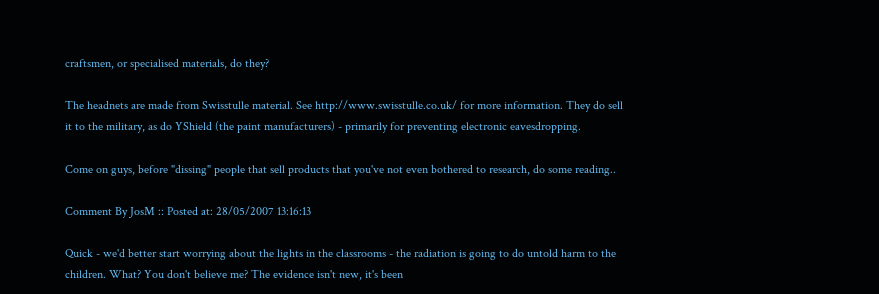craftsmen, or specialised materials, do they?

The headnets are made from Swisstulle material. See http://www.swisstulle.co.uk/ for more information. They do sell it to the military, as do YShield (the paint manufacturers) - primarily for preventing electronic eavesdropping.

Come on guys, before "dissing" people that sell products that you've not even bothered to research, do some reading..

Comment By JosM :: Posted at: 28/05/2007 13:16:13

Quick - we'd better start worrying about the lights in the classrooms - the radiation is going to do untold harm to the children. What? You don't believe me? The evidence isn't new, it's been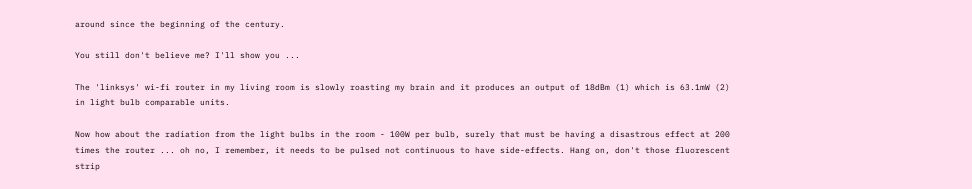around since the beginning of the century.

You still don't believe me? I'll show you ...

The 'linksys' wi-fi router in my living room is slowly roasting my brain and it produces an output of 18dBm (1) which is 63.1mW (2) in light bulb comparable units.

Now how about the radiation from the light bulbs in the room - 100W per bulb, surely that must be having a disastrous effect at 200 times the router ... oh no, I remember, it needs to be pulsed not continuous to have side-effects. Hang on, don't those fluorescent strip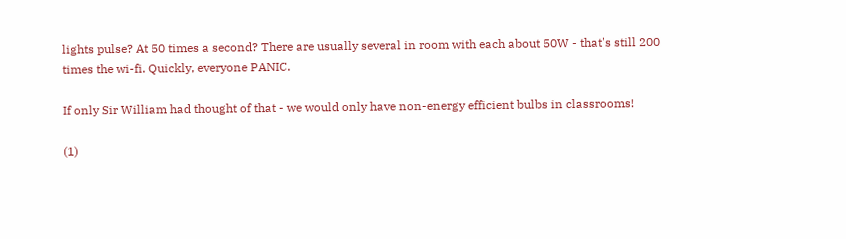lights pulse? At 50 times a second? There are usually several in room with each about 50W - that's still 200 times the wi-fi. Quickly, everyone PANIC.

If only Sir William had thought of that - we would only have non-energy efficient bulbs in classrooms!

(1)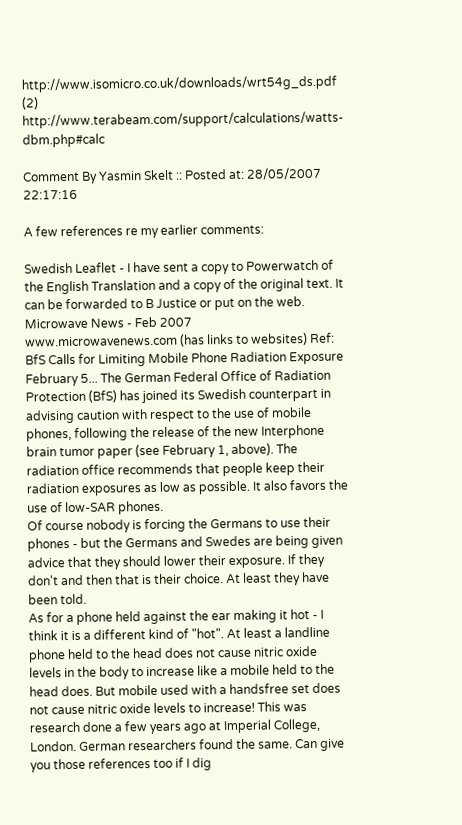http://www.isomicro.co.uk/downloads/wrt54g_ds.pdf
(2) http://www.terabeam.com/support/calculations/watts-dbm.php#calc

Comment By Yasmin Skelt :: Posted at: 28/05/2007 22:17:16

A few references re my earlier comments:

Swedish Leaflet - I have sent a copy to Powerwatch of the English Translation and a copy of the original text. It can be forwarded to B Justice or put on the web.
Microwave News - Feb 2007 www.microwavenews.com (has links to websites) Ref: BfS Calls for Limiting Mobile Phone Radiation Exposure February 5... The German Federal Office of Radiation Protection (BfS) has joined its Swedish counterpart in advising caution with respect to the use of mobile phones, following the release of the new Interphone brain tumor paper (see February 1, above). The radiation office recommends that people keep their radiation exposures as low as possible. It also favors the use of low-SAR phones.
Of course nobody is forcing the Germans to use their phones - but the Germans and Swedes are being given advice that they should lower their exposure. If they don't and then that is their choice. At least they have been told.
As for a phone held against the ear making it hot - I think it is a different kind of "hot". At least a landline phone held to the head does not cause nitric oxide levels in the body to increase like a mobile held to the head does. But mobile used with a handsfree set does not cause nitric oxide levels to increase! This was research done a few years ago at Imperial College, London. German researchers found the same. Can give you those references too if I dig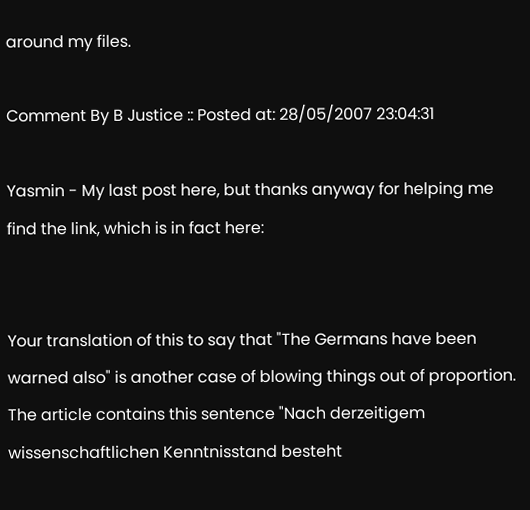around my files.

Comment By B Justice :: Posted at: 28/05/2007 23:04:31

Yasmin - My last post here, but thanks anyway for helping me find the link, which is in fact here:


Your translation of this to say that "The Germans have been warned also" is another case of blowing things out of proportion. The article contains this sentence "Nach derzeitigem wissenschaftlichen Kenntnisstand besteht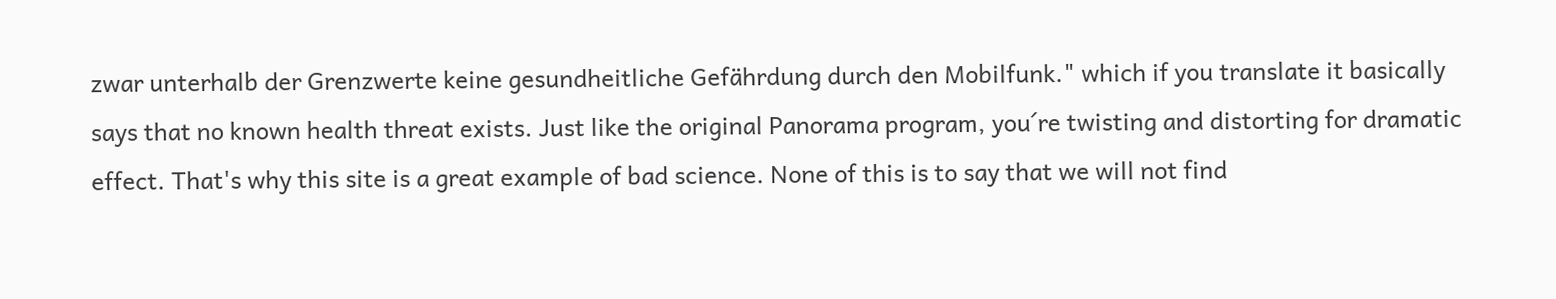zwar unterhalb der Grenzwerte keine gesundheitliche Gefährdung durch den Mobilfunk." which if you translate it basically says that no known health threat exists. Just like the original Panorama program, you´re twisting and distorting for dramatic effect. That's why this site is a great example of bad science. None of this is to say that we will not find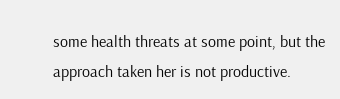some health threats at some point, but the approach taken her is not productive.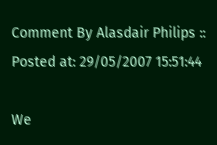Comment By Alasdair Philips :: Posted at: 29/05/2007 15:51:44

We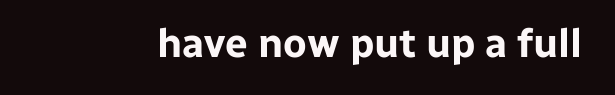have now put up a full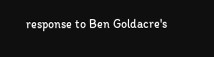response to Ben Goldacre's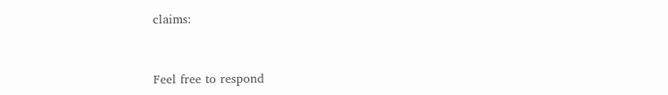claims:


Feel free to respond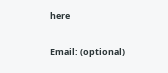here

Email: (optional)